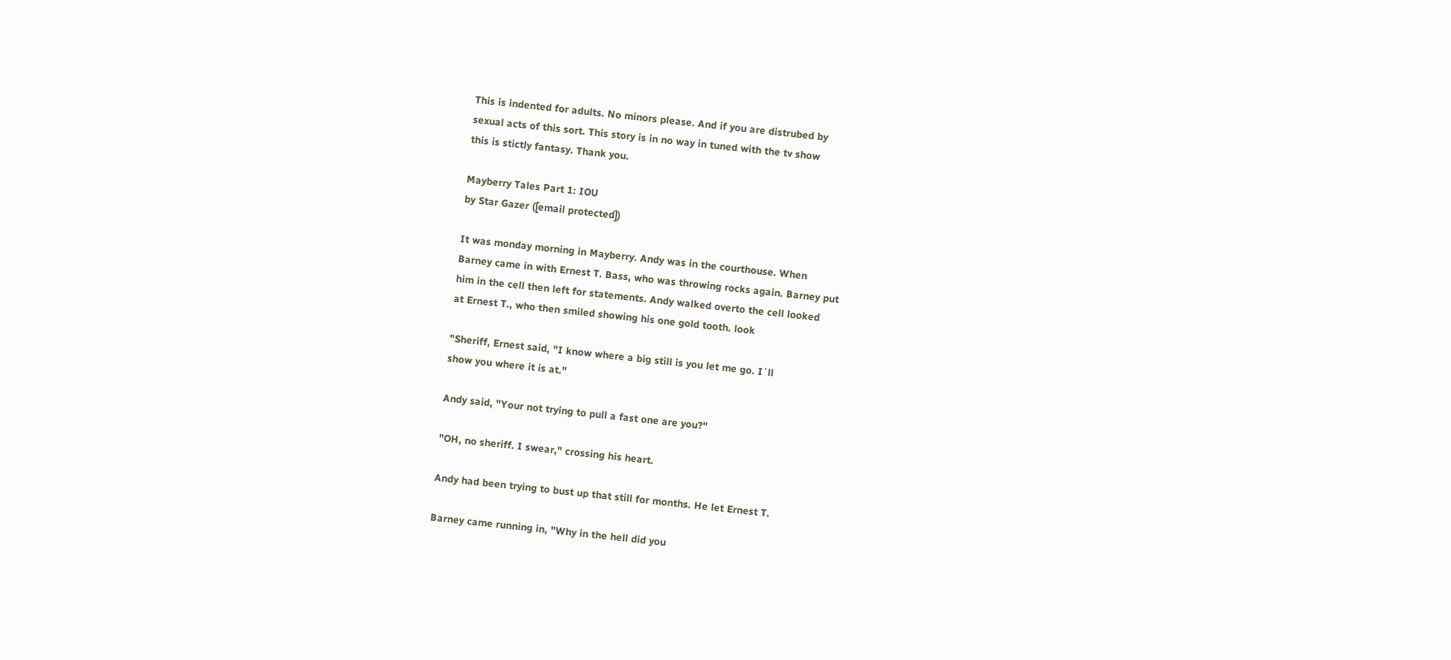This is indented for adults. No minors please. And if you are distrubed by
sexual acts of this sort. This story is in no way in tuned with the tv show
this is stictly fantasy. Thank you.

Mayberry Tales Part 1: IOU
by Star Gazer ([email protected])

It was monday morning in Mayberry. Andy was in the courthouse. When
Barney came in with Ernest T. Bass, who was throwing rocks again. Barney put
him in the cell then left for statements. Andy walked overto the cell looked
at Ernest T., who then smiled showing his one gold tooth. look

"Sheriff, Ernest said, "I know where a big still is you let me go. I`ll
show you where it is at."

Andy said, "Your not trying to pull a fast one are you?"

"OH, no sheriff. I swear," crossing his heart.

Andy had been trying to bust up that still for months. He let Ernest T.

Barney came running in, "Why in the hell did you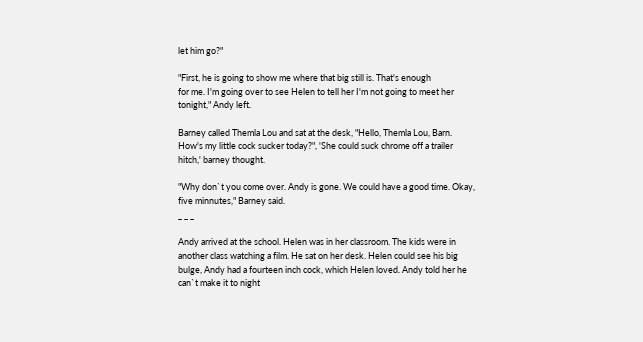let him go?"

"First, he is going to show me where that big still is. That's enough
for me. I'm going over to see Helen to tell her I'm not going to meet her
tonight," Andy left.

Barney called Themla Lou and sat at the desk, "Hello, Themla Lou, Barn.
How's my little cock sucker today?", 'She could suck chrome off a trailer
hitch,' barney thought.

"Why don`t you come over. Andy is gone. We could have a good time. Okay,
five minnutes," Barney said.
_ _ _

Andy arrived at the school. Helen was in her classroom. The kids were in
another class watching a film. He sat on her desk. Helen could see his big
bulge, Andy had a fourteen inch cock, which Helen loved. Andy told her he
can`t make it to night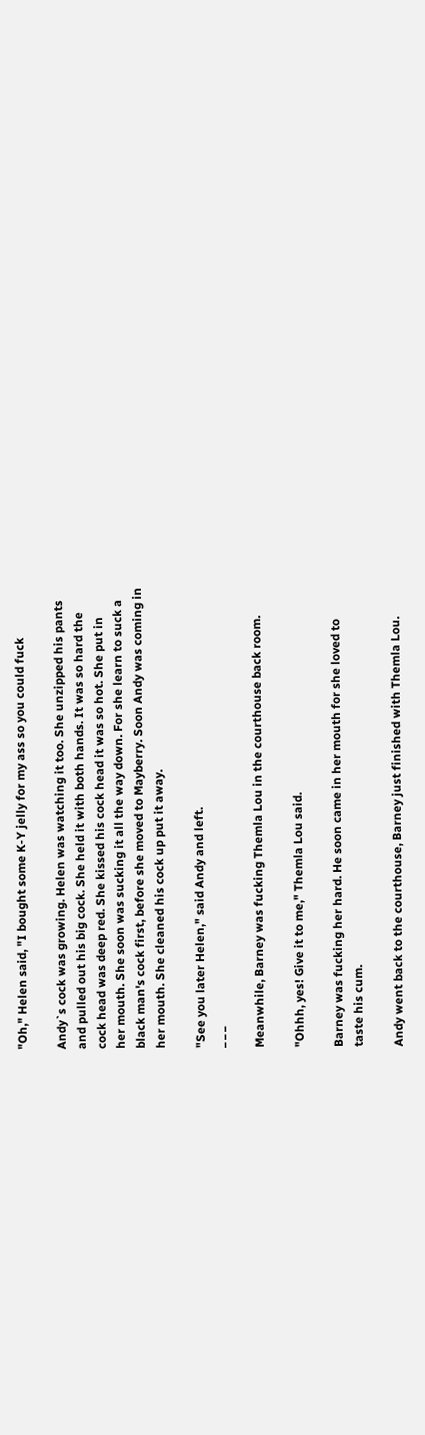"Oh," Helen said, "I bought some K-Y jelly for my ass so you could fuck

Andy`s cock was growing. Helen was watching it too. She unzipped his pants
and pulled out his big cock. She held it with both hands. It was so hard the
cock head was deep red. She kissed his cock head it was so hot. She put in
her mouth. She soon was sucking it all the way down. For she learn to suck a
black man's cock first, before she moved to Mayberry. Soon Andy was coming in
her mouth. She cleaned his cock up put it away.

"See you later Helen," said Andy and left.
_ _ _

Meanwhile, Barney was fucking Themla Lou in the courthouse back room.

"Ohhh, yes! Give it to me," Themla Lou said.

Barney was fucking her hard. He soon came in her mouth for she loved to
taste his cum.

Andy went back to the courthouse, Barney just finished with Themla Lou.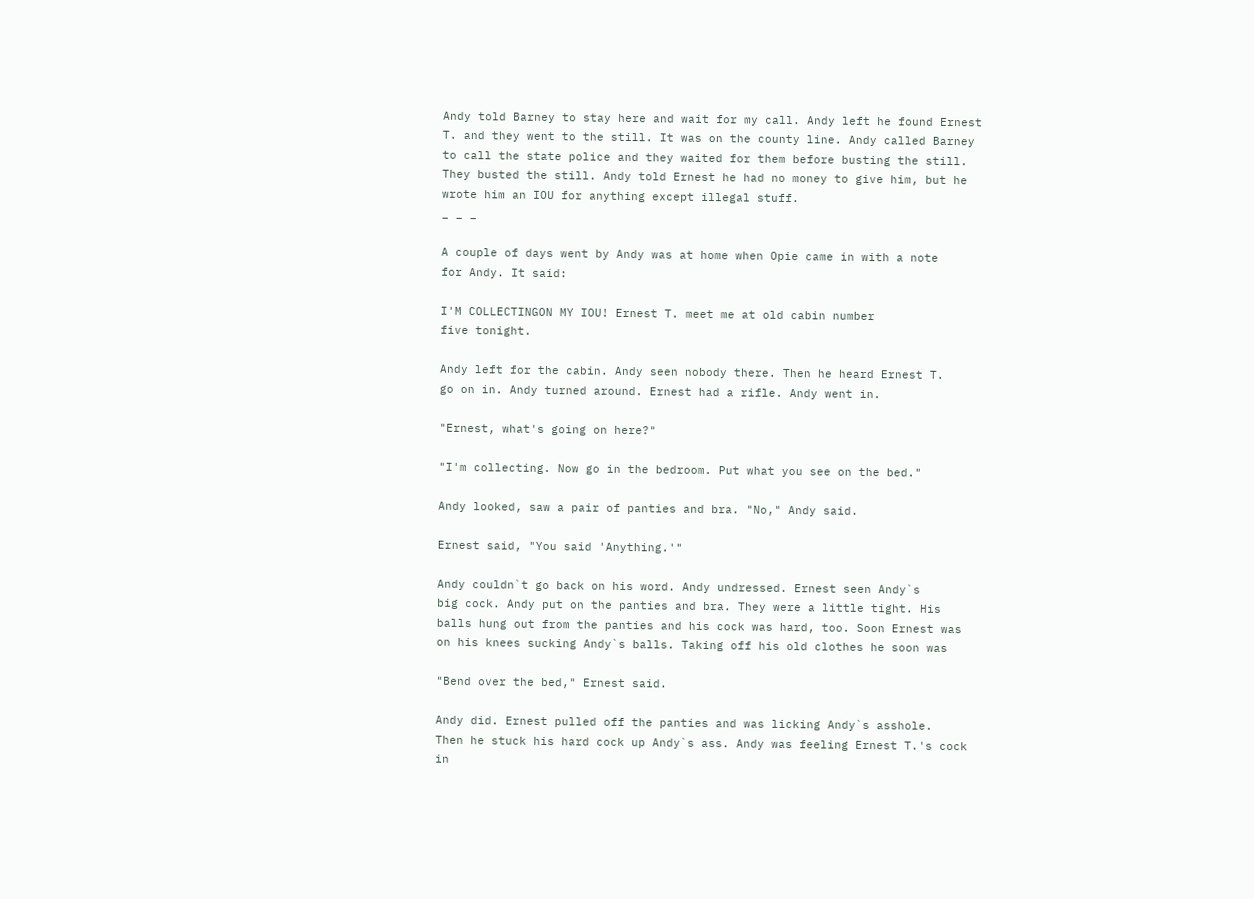Andy told Barney to stay here and wait for my call. Andy left he found Ernest
T. and they went to the still. It was on the county line. Andy called Barney
to call the state police and they waited for them before busting the still.
They busted the still. Andy told Ernest he had no money to give him, but he
wrote him an IOU for anything except illegal stuff.
_ _ _

A couple of days went by Andy was at home when Opie came in with a note
for Andy. It said:

I'M COLLECTINGON MY IOU! Ernest T. meet me at old cabin number
five tonight.

Andy left for the cabin. Andy seen nobody there. Then he heard Ernest T.
go on in. Andy turned around. Ernest had a rifle. Andy went in.

"Ernest, what's going on here?"

"I'm collecting. Now go in the bedroom. Put what you see on the bed."

Andy looked, saw a pair of panties and bra. "No," Andy said.

Ernest said, "You said 'Anything.'"

Andy couldn`t go back on his word. Andy undressed. Ernest seen Andy`s
big cock. Andy put on the panties and bra. They were a little tight. His
balls hung out from the panties and his cock was hard, too. Soon Ernest was
on his knees sucking Andy`s balls. Taking off his old clothes he soon was

"Bend over the bed," Ernest said.

Andy did. Ernest pulled off the panties and was licking Andy`s asshole.
Then he stuck his hard cock up Andy`s ass. Andy was feeling Ernest T.'s cock
in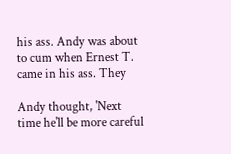his ass. Andy was about to cum when Ernest T. came in his ass. They

Andy thought, 'Next time he'll be more careful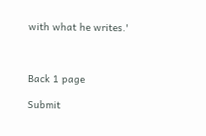with what he writes.'



Back 1 page

Submit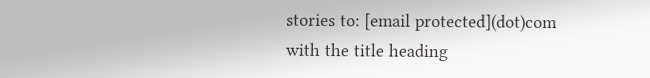stories to: [email protected](dot)com
with the title heading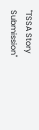"TSSA Story Submission"